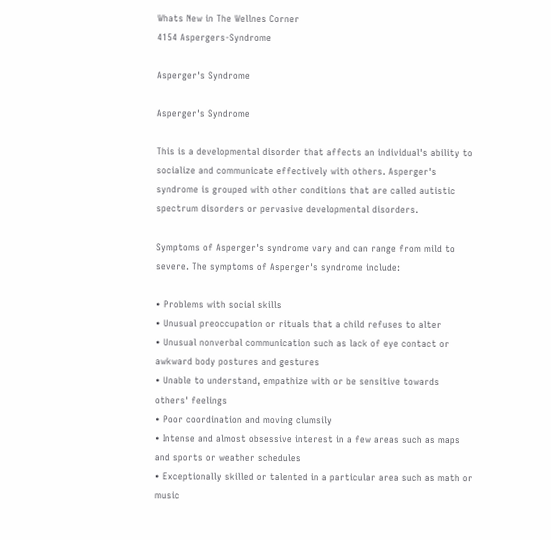Whats New in The Wellnes Corner
4154 Aspergers-Syndrome

Asperger's Syndrome

Asperger's Syndrome

This is a developmental disorder that affects an individual's ability to socialize and communicate effectively with others. Asperger's syndrome is grouped with other conditions that are called autistic spectrum disorders or pervasive developmental disorders.

Symptoms of Asperger's syndrome vary and can range from mild to severe. The symptoms of Asperger's syndrome include:

• Problems with social skills
• Unusual preoccupation or rituals that a child refuses to alter
• Unusual nonverbal communication such as lack of eye contact or awkward body postures and gestures
• Unable to understand, empathize with or be sensitive towards others' feelings
• Poor coordination and moving clumsily
• Intense and almost obsessive interest in a few areas such as maps and sports or weather schedules
• Exceptionally skilled or talented in a particular area such as math or music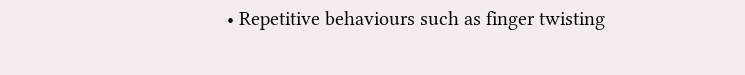• Repetitive behaviours such as finger twisting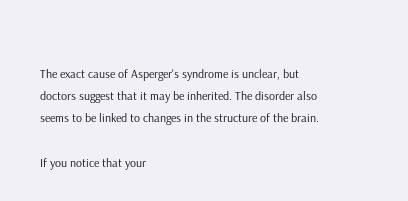The exact cause of Asperger's syndrome is unclear, but doctors suggest that it may be inherited. The disorder also seems to be linked to changes in the structure of the brain.

If you notice that your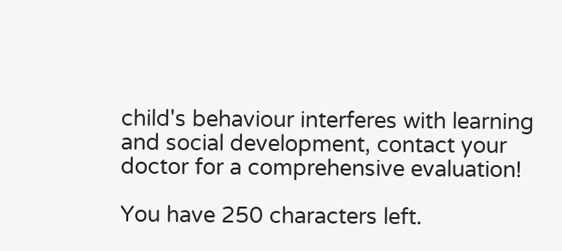child's behaviour interferes with learning and social development, contact your doctor for a comprehensive evaluation!

You have 250 characters left.